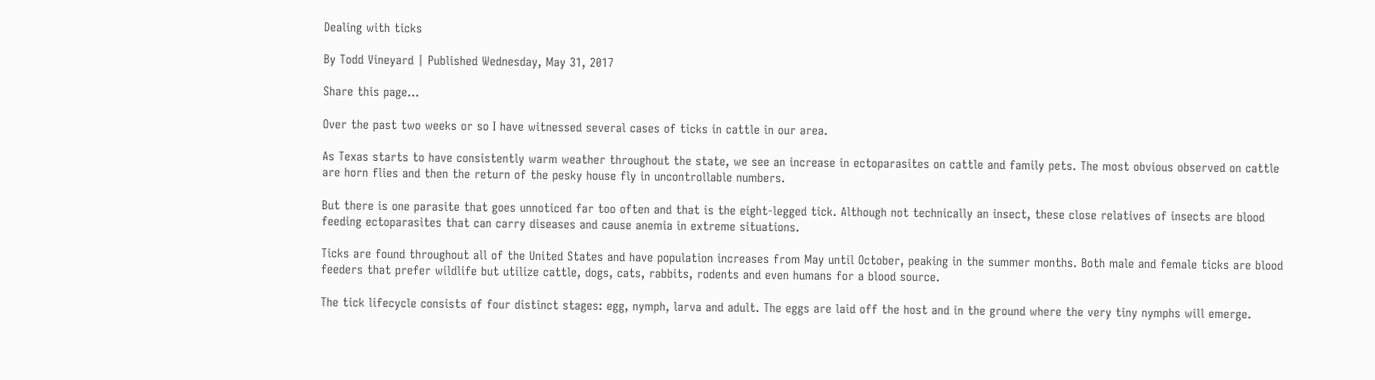Dealing with ticks

By Todd Vineyard | Published Wednesday, May 31, 2017

Share this page...

Over the past two weeks or so I have witnessed several cases of ticks in cattle in our area.

As Texas starts to have consistently warm weather throughout the state, we see an increase in ectoparasites on cattle and family pets. The most obvious observed on cattle are horn flies and then the return of the pesky house fly in uncontrollable numbers.

But there is one parasite that goes unnoticed far too often and that is the eight-legged tick. Although not technically an insect, these close relatives of insects are blood feeding ectoparasites that can carry diseases and cause anemia in extreme situations.

Ticks are found throughout all of the United States and have population increases from May until October, peaking in the summer months. Both male and female ticks are blood feeders that prefer wildlife but utilize cattle, dogs, cats, rabbits, rodents and even humans for a blood source.

The tick lifecycle consists of four distinct stages: egg, nymph, larva and adult. The eggs are laid off the host and in the ground where the very tiny nymphs will emerge.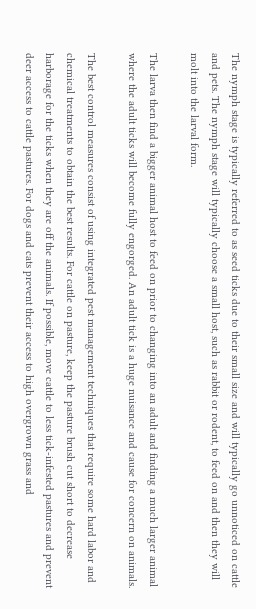The nymph stage is typically referred to as seed ticks due to their small size and will typically go unnoticed on cattle and pets. The nymph stage will typically choose a small host, such as rabbit or rodent, to feed on and then they will molt into the larval form.

The larva then find a bigger animal host to feed on prior to changing into an adult and finding a much larger animal where the adult ticks will become fully engorged. An adult tick is a huge nuisance and cause for concern on animals.

The best control measures consist of using integrated pest management techniques that require some hard labor and chemical treatments to obtain the best results. For cattle on pasture, keep the pasture brush cut short to decrease harborage for the ticks when they are off the animals. If possible, move cattle to less tick-infested pastures and prevent deer access to cattle pastures. For dogs and cats prevent their access to high overgrown grass and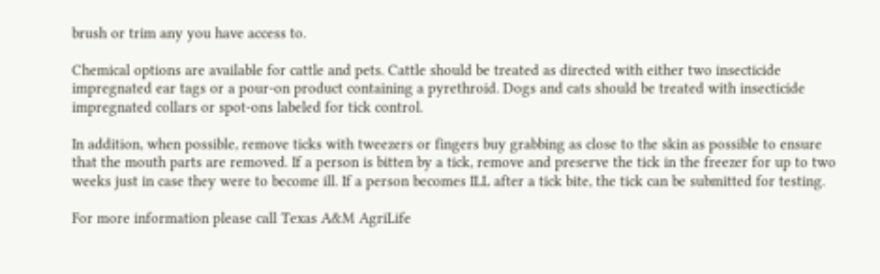brush or trim any you have access to.

Chemical options are available for cattle and pets. Cattle should be treated as directed with either two insecticide impregnated ear tags or a pour-on product containing a pyrethroid. Dogs and cats should be treated with insecticide impregnated collars or spot-ons labeled for tick control.

In addition, when possible, remove ticks with tweezers or fingers buy grabbing as close to the skin as possible to ensure that the mouth parts are removed. If a person is bitten by a tick, remove and preserve the tick in the freezer for up to two weeks just in case they were to become ill. If a person becomes ILL after a tick bite, the tick can be submitted for testing.

For more information please call Texas A&M AgriLife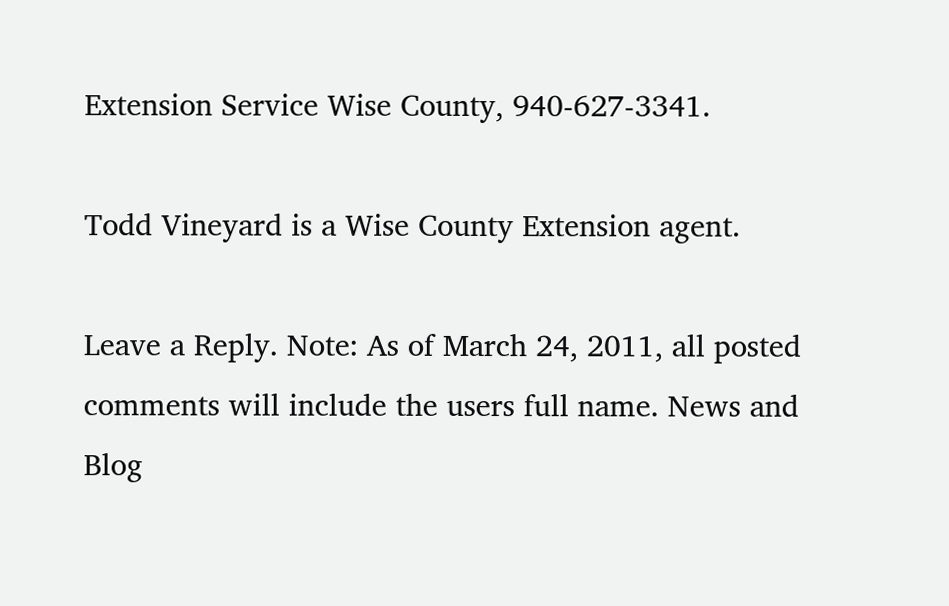Extension Service Wise County, 940-627-3341.

Todd Vineyard is a Wise County Extension agent.

Leave a Reply. Note: As of March 24, 2011, all posted comments will include the users full name. News and Blog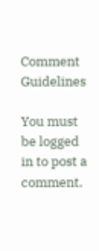Comment Guidelines

You must be logged in to post a comment.